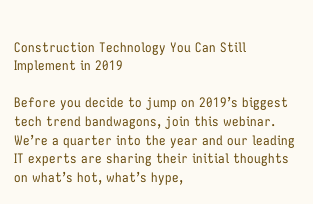Construction Technology You Can Still Implement in 2019

Before you decide to jump on 2019’s biggest tech trend bandwagons, join this webinar. We’re a quarter into the year and our leading IT experts are sharing their initial thoughts on what’s hot, what’s hype,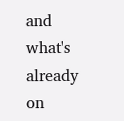and what's already on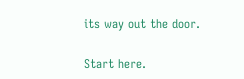its way out the door.

Start here.